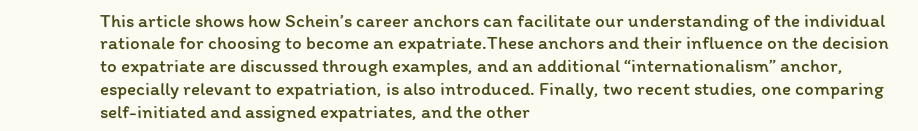This article shows how Schein’s career anchors can facilitate our understanding of the individual rationale for choosing to become an expatriate.These anchors and their influence on the decision to expatriate are discussed through examples, and an additional “internationalism” anchor, especially relevant to expatriation, is also introduced. Finally, two recent studies, one comparing self-initiated and assigned expatriates, and the other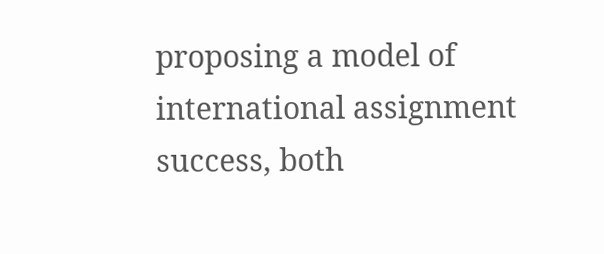proposing a model of international assignment success, both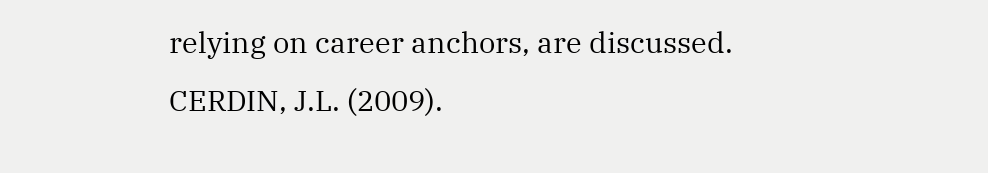relying on career anchors, are discussed.
CERDIN, J.L. (2009).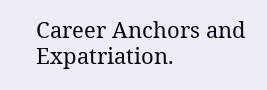Career Anchors and Expatriation.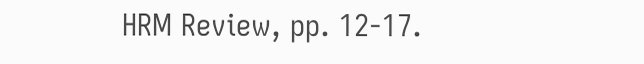HRM Review, pp. 12-17.